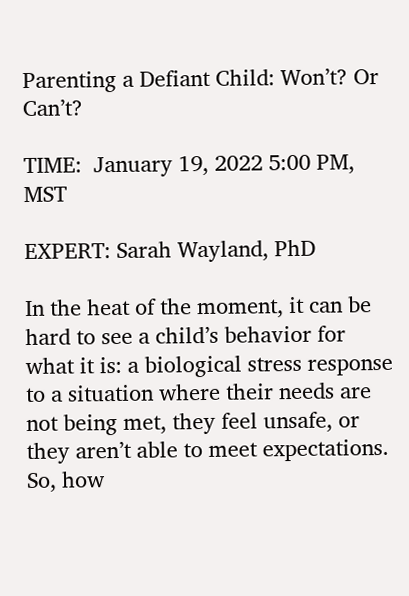Parenting a Defiant Child: Won’t? Or Can’t?

TIME:  January 19, 2022 5:00 PM, MST

EXPERT: Sarah Wayland, PhD

In the heat of the moment, it can be hard to see a child’s behavior for what it is: a biological stress response to a situation where their needs are not being met, they feel unsafe, or they aren’t able to meet expectations.  So, how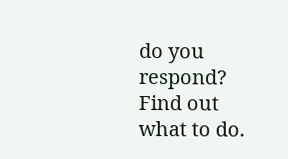do you respond? Find out what to do.